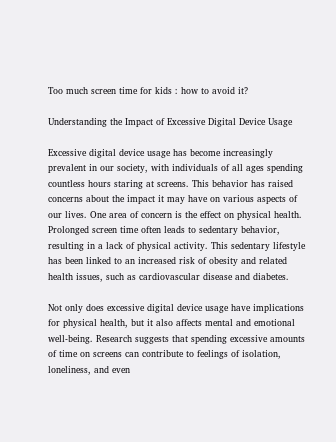Too much screen time for kids : how to avoid it?

Understanding the Impact of Excessive Digital Device Usage

Excessive digital device usage has become increasingly prevalent in our society, with individuals of all ages spending countless hours staring at screens. This behavior has raised concerns about the impact it may have on various aspects of our lives. One area of concern is the effect on physical health. Prolonged screen time often leads to sedentary behavior, resulting in a lack of physical activity. This sedentary lifestyle has been linked to an increased risk of obesity and related health issues, such as cardiovascular disease and diabetes.

Not only does excessive digital device usage have implications for physical health, but it also affects mental and emotional well-being. Research suggests that spending excessive amounts of time on screens can contribute to feelings of isolation, loneliness, and even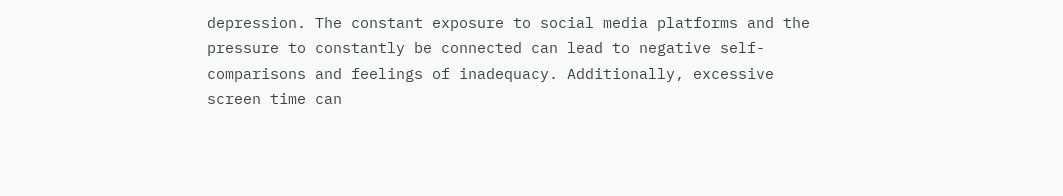depression. The constant exposure to social media platforms and the pressure to constantly be connected can lead to negative self-comparisons and feelings of inadequacy. Additionally, excessive screen time can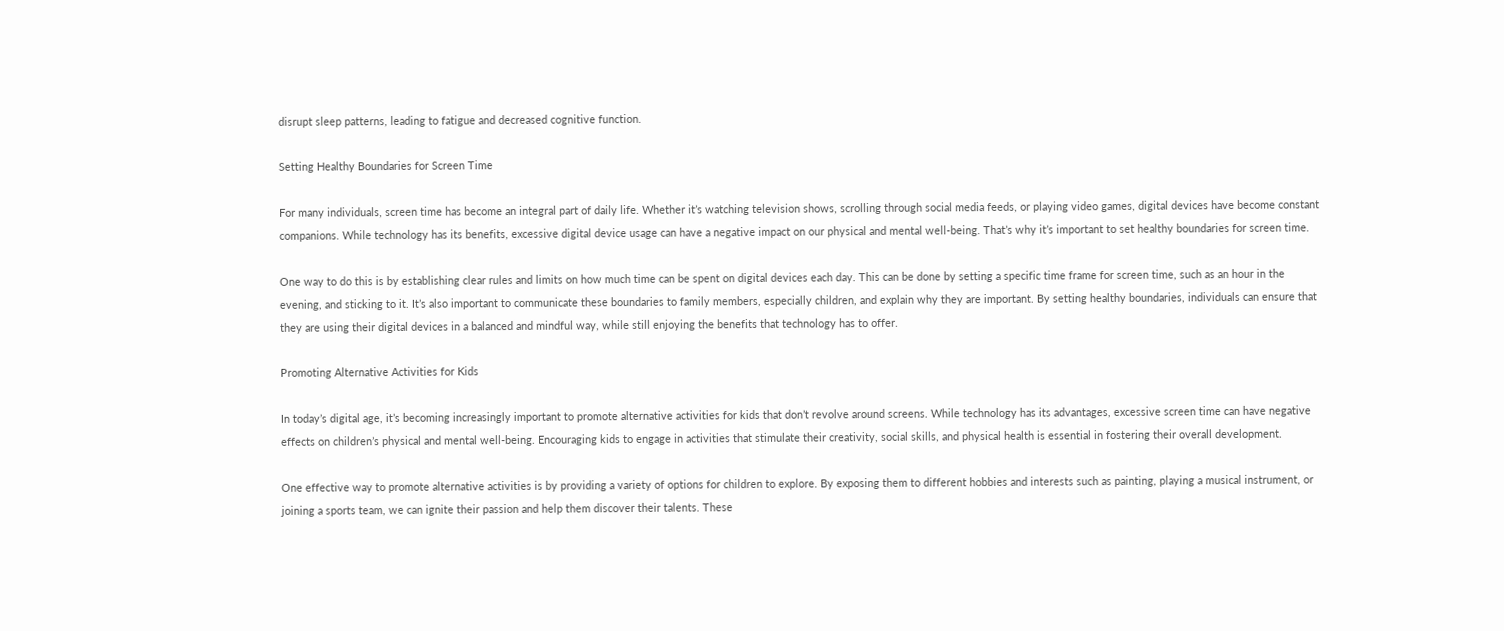disrupt sleep patterns, leading to fatigue and decreased cognitive function.

Setting Healthy Boundaries for Screen Time

For many individuals, screen time has become an integral part of daily life. Whether it’s watching television shows, scrolling through social media feeds, or playing video games, digital devices have become constant companions. While technology has its benefits, excessive digital device usage can have a negative impact on our physical and mental well-being. That’s why it’s important to set healthy boundaries for screen time.

One way to do this is by establishing clear rules and limits on how much time can be spent on digital devices each day. This can be done by setting a specific time frame for screen time, such as an hour in the evening, and sticking to it. It’s also important to communicate these boundaries to family members, especially children, and explain why they are important. By setting healthy boundaries, individuals can ensure that they are using their digital devices in a balanced and mindful way, while still enjoying the benefits that technology has to offer.

Promoting Alternative Activities for Kids

In today’s digital age, it’s becoming increasingly important to promote alternative activities for kids that don’t revolve around screens. While technology has its advantages, excessive screen time can have negative effects on children’s physical and mental well-being. Encouraging kids to engage in activities that stimulate their creativity, social skills, and physical health is essential in fostering their overall development.

One effective way to promote alternative activities is by providing a variety of options for children to explore. By exposing them to different hobbies and interests such as painting, playing a musical instrument, or joining a sports team, we can ignite their passion and help them discover their talents. These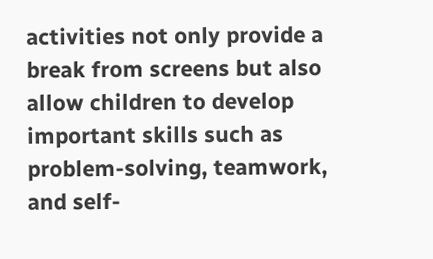activities not only provide a break from screens but also allow children to develop important skills such as problem-solving, teamwork, and self-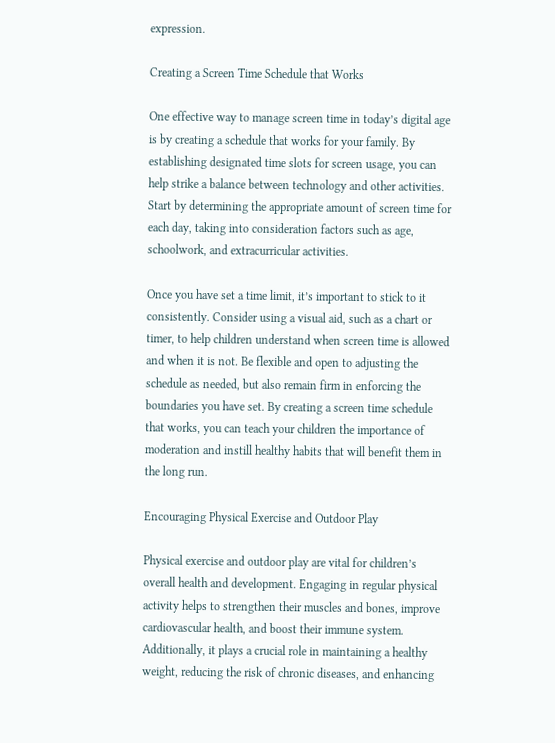expression.

Creating a Screen Time Schedule that Works

One effective way to manage screen time in today’s digital age is by creating a schedule that works for your family. By establishing designated time slots for screen usage, you can help strike a balance between technology and other activities. Start by determining the appropriate amount of screen time for each day, taking into consideration factors such as age, schoolwork, and extracurricular activities.

Once you have set a time limit, it’s important to stick to it consistently. Consider using a visual aid, such as a chart or timer, to help children understand when screen time is allowed and when it is not. Be flexible and open to adjusting the schedule as needed, but also remain firm in enforcing the boundaries you have set. By creating a screen time schedule that works, you can teach your children the importance of moderation and instill healthy habits that will benefit them in the long run.

Encouraging Physical Exercise and Outdoor Play

Physical exercise and outdoor play are vital for children’s overall health and development. Engaging in regular physical activity helps to strengthen their muscles and bones, improve cardiovascular health, and boost their immune system. Additionally, it plays a crucial role in maintaining a healthy weight, reducing the risk of chronic diseases, and enhancing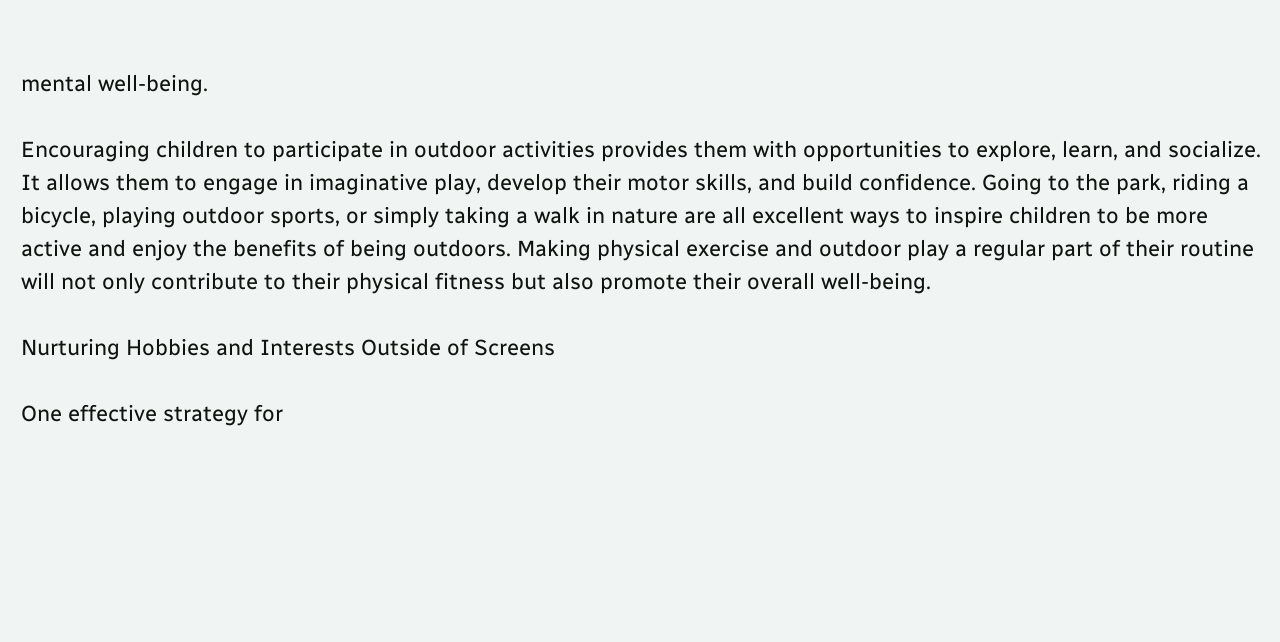mental well-being.

Encouraging children to participate in outdoor activities provides them with opportunities to explore, learn, and socialize. It allows them to engage in imaginative play, develop their motor skills, and build confidence. Going to the park, riding a bicycle, playing outdoor sports, or simply taking a walk in nature are all excellent ways to inspire children to be more active and enjoy the benefits of being outdoors. Making physical exercise and outdoor play a regular part of their routine will not only contribute to their physical fitness but also promote their overall well-being.

Nurturing Hobbies and Interests Outside of Screens

One effective strategy for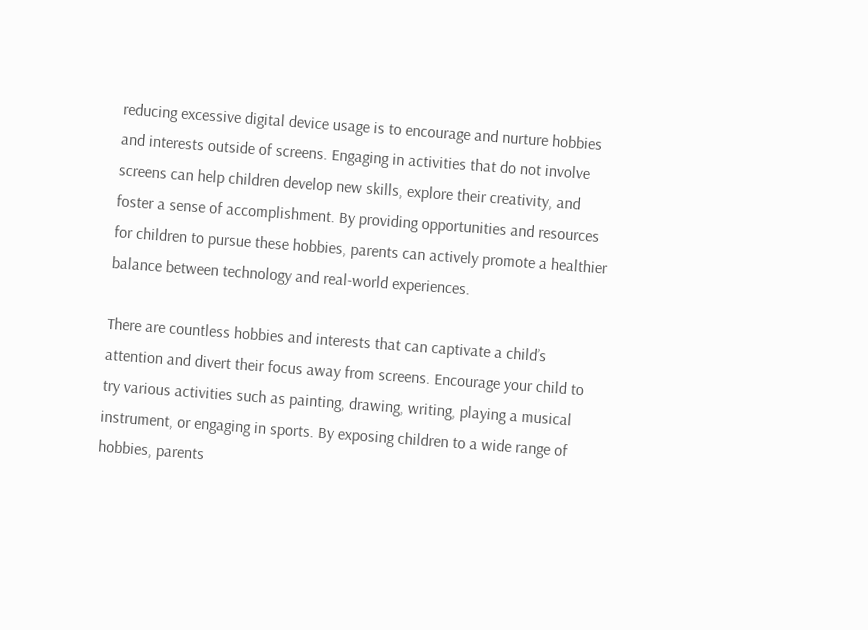reducing excessive digital device usage is to encourage and nurture hobbies and interests outside of screens. Engaging in activities that do not involve screens can help children develop new skills, explore their creativity, and foster a sense of accomplishment. By providing opportunities and resources for children to pursue these hobbies, parents can actively promote a healthier balance between technology and real-world experiences.

There are countless hobbies and interests that can captivate a child’s attention and divert their focus away from screens. Encourage your child to try various activities such as painting, drawing, writing, playing a musical instrument, or engaging in sports. By exposing children to a wide range of hobbies, parents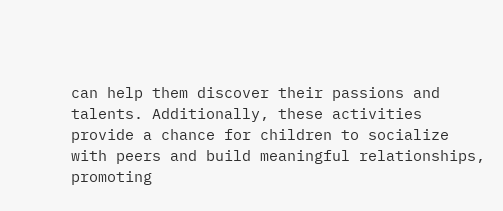can help them discover their passions and talents. Additionally, these activities provide a chance for children to socialize with peers and build meaningful relationships, promoting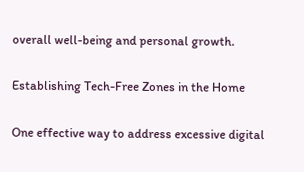overall well-being and personal growth.

Establishing Tech-Free Zones in the Home

One effective way to address excessive digital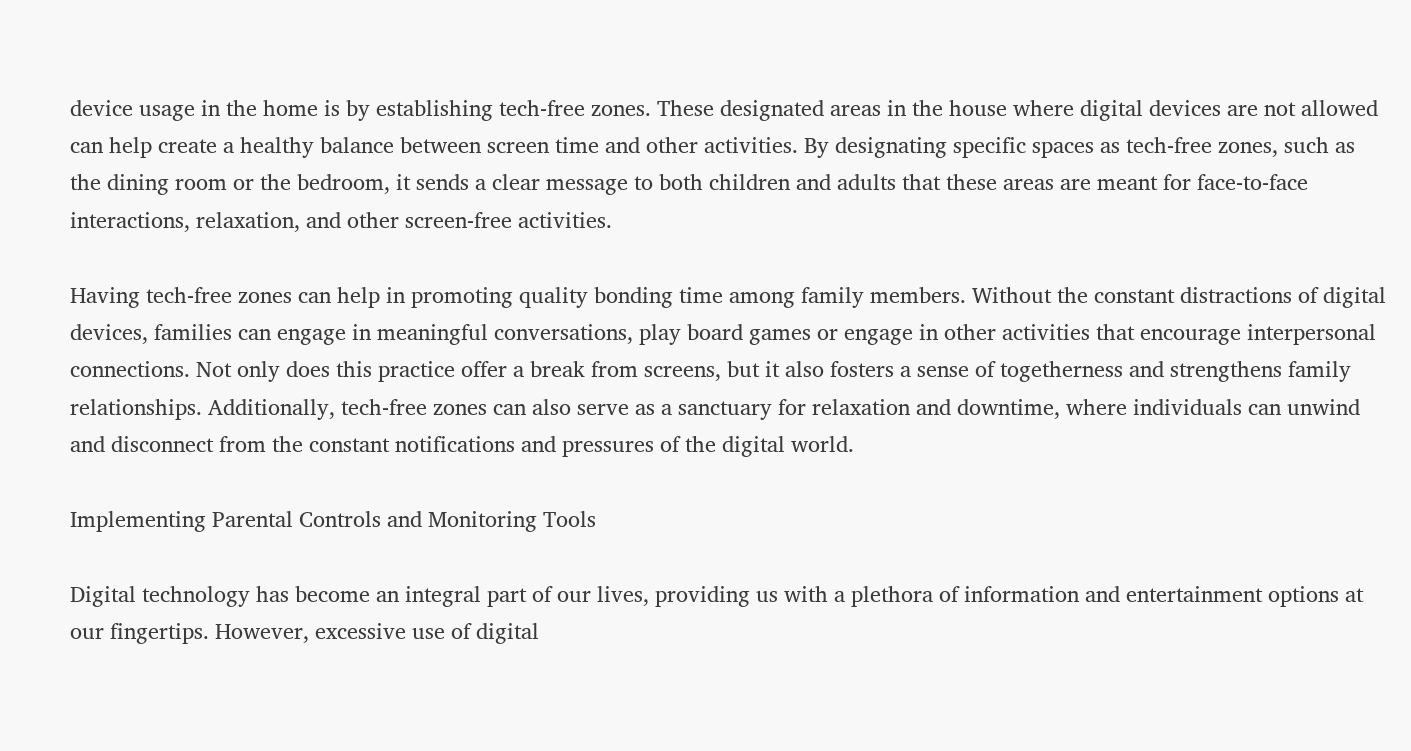device usage in the home is by establishing tech-free zones. These designated areas in the house where digital devices are not allowed can help create a healthy balance between screen time and other activities. By designating specific spaces as tech-free zones, such as the dining room or the bedroom, it sends a clear message to both children and adults that these areas are meant for face-to-face interactions, relaxation, and other screen-free activities.

Having tech-free zones can help in promoting quality bonding time among family members. Without the constant distractions of digital devices, families can engage in meaningful conversations, play board games or engage in other activities that encourage interpersonal connections. Not only does this practice offer a break from screens, but it also fosters a sense of togetherness and strengthens family relationships. Additionally, tech-free zones can also serve as a sanctuary for relaxation and downtime, where individuals can unwind and disconnect from the constant notifications and pressures of the digital world.

Implementing Parental Controls and Monitoring Tools

Digital technology has become an integral part of our lives, providing us with a plethora of information and entertainment options at our fingertips. However, excessive use of digital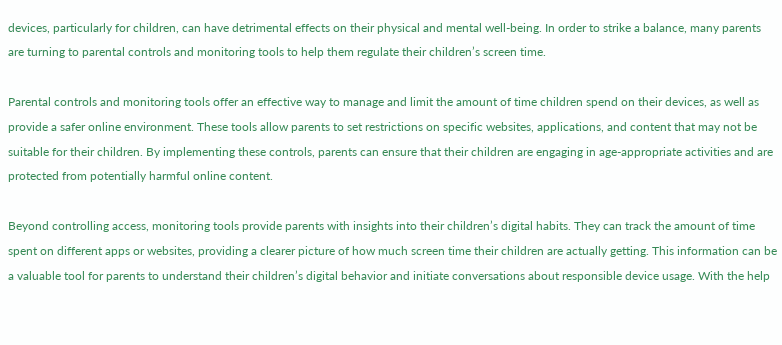devices, particularly for children, can have detrimental effects on their physical and mental well-being. In order to strike a balance, many parents are turning to parental controls and monitoring tools to help them regulate their children’s screen time.

Parental controls and monitoring tools offer an effective way to manage and limit the amount of time children spend on their devices, as well as provide a safer online environment. These tools allow parents to set restrictions on specific websites, applications, and content that may not be suitable for their children. By implementing these controls, parents can ensure that their children are engaging in age-appropriate activities and are protected from potentially harmful online content.

Beyond controlling access, monitoring tools provide parents with insights into their children’s digital habits. They can track the amount of time spent on different apps or websites, providing a clearer picture of how much screen time their children are actually getting. This information can be a valuable tool for parents to understand their children’s digital behavior and initiate conversations about responsible device usage. With the help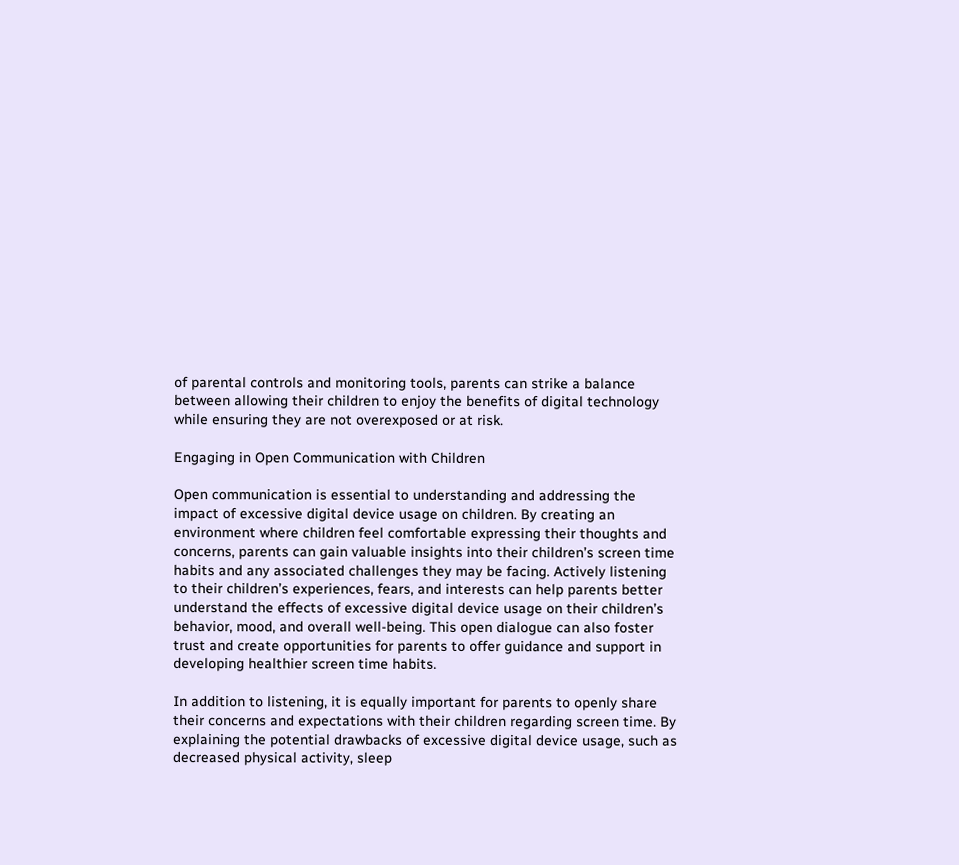of parental controls and monitoring tools, parents can strike a balance between allowing their children to enjoy the benefits of digital technology while ensuring they are not overexposed or at risk.

Engaging in Open Communication with Children

Open communication is essential to understanding and addressing the impact of excessive digital device usage on children. By creating an environment where children feel comfortable expressing their thoughts and concerns, parents can gain valuable insights into their children’s screen time habits and any associated challenges they may be facing. Actively listening to their children’s experiences, fears, and interests can help parents better understand the effects of excessive digital device usage on their children’s behavior, mood, and overall well-being. This open dialogue can also foster trust and create opportunities for parents to offer guidance and support in developing healthier screen time habits.

In addition to listening, it is equally important for parents to openly share their concerns and expectations with their children regarding screen time. By explaining the potential drawbacks of excessive digital device usage, such as decreased physical activity, sleep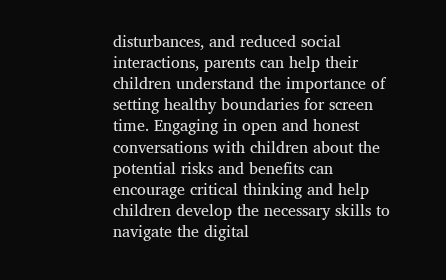disturbances, and reduced social interactions, parents can help their children understand the importance of setting healthy boundaries for screen time. Engaging in open and honest conversations with children about the potential risks and benefits can encourage critical thinking and help children develop the necessary skills to navigate the digital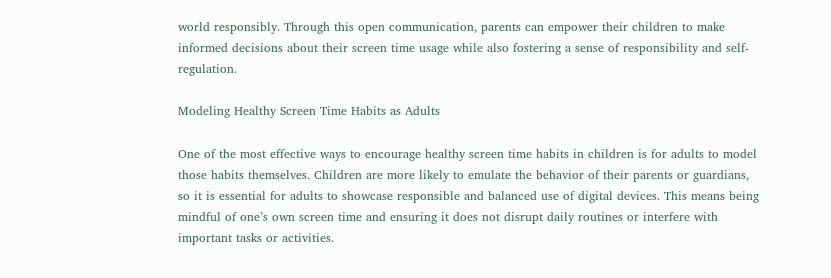world responsibly. Through this open communication, parents can empower their children to make informed decisions about their screen time usage while also fostering a sense of responsibility and self-regulation.

Modeling Healthy Screen Time Habits as Adults

One of the most effective ways to encourage healthy screen time habits in children is for adults to model those habits themselves. Children are more likely to emulate the behavior of their parents or guardians, so it is essential for adults to showcase responsible and balanced use of digital devices. This means being mindful of one’s own screen time and ensuring it does not disrupt daily routines or interfere with important tasks or activities.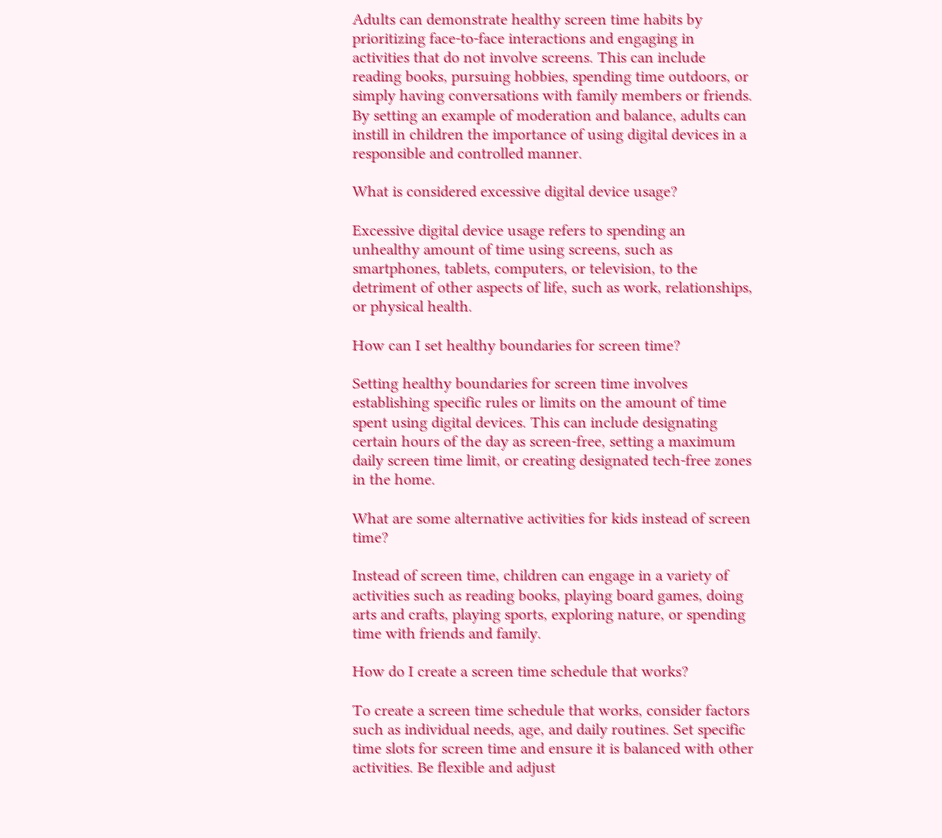Adults can demonstrate healthy screen time habits by prioritizing face-to-face interactions and engaging in activities that do not involve screens. This can include reading books, pursuing hobbies, spending time outdoors, or simply having conversations with family members or friends. By setting an example of moderation and balance, adults can instill in children the importance of using digital devices in a responsible and controlled manner.

What is considered excessive digital device usage?

Excessive digital device usage refers to spending an unhealthy amount of time using screens, such as smartphones, tablets, computers, or television, to the detriment of other aspects of life, such as work, relationships, or physical health.

How can I set healthy boundaries for screen time?

Setting healthy boundaries for screen time involves establishing specific rules or limits on the amount of time spent using digital devices. This can include designating certain hours of the day as screen-free, setting a maximum daily screen time limit, or creating designated tech-free zones in the home.

What are some alternative activities for kids instead of screen time?

Instead of screen time, children can engage in a variety of activities such as reading books, playing board games, doing arts and crafts, playing sports, exploring nature, or spending time with friends and family.

How do I create a screen time schedule that works?

To create a screen time schedule that works, consider factors such as individual needs, age, and daily routines. Set specific time slots for screen time and ensure it is balanced with other activities. Be flexible and adjust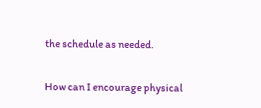the schedule as needed.

How can I encourage physical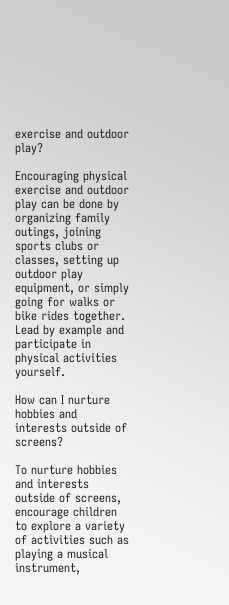exercise and outdoor play?

Encouraging physical exercise and outdoor play can be done by organizing family outings, joining sports clubs or classes, setting up outdoor play equipment, or simply going for walks or bike rides together. Lead by example and participate in physical activities yourself.

How can I nurture hobbies and interests outside of screens?

To nurture hobbies and interests outside of screens, encourage children to explore a variety of activities such as playing a musical instrument,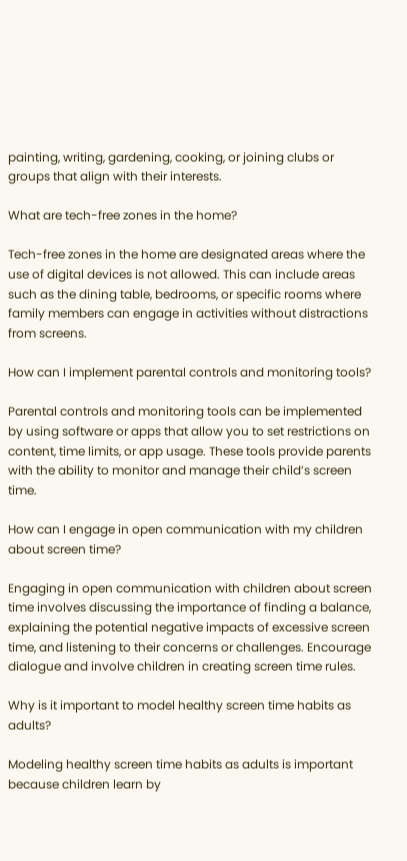painting, writing, gardening, cooking, or joining clubs or groups that align with their interests.

What are tech-free zones in the home?

Tech-free zones in the home are designated areas where the use of digital devices is not allowed. This can include areas such as the dining table, bedrooms, or specific rooms where family members can engage in activities without distractions from screens.

How can I implement parental controls and monitoring tools?

Parental controls and monitoring tools can be implemented by using software or apps that allow you to set restrictions on content, time limits, or app usage. These tools provide parents with the ability to monitor and manage their child’s screen time.

How can I engage in open communication with my children about screen time?

Engaging in open communication with children about screen time involves discussing the importance of finding a balance, explaining the potential negative impacts of excessive screen time, and listening to their concerns or challenges. Encourage dialogue and involve children in creating screen time rules.

Why is it important to model healthy screen time habits as adults?

Modeling healthy screen time habits as adults is important because children learn by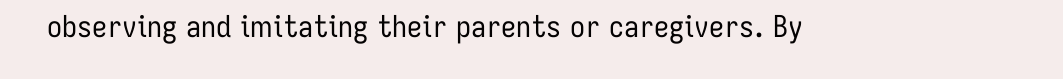observing and imitating their parents or caregivers. By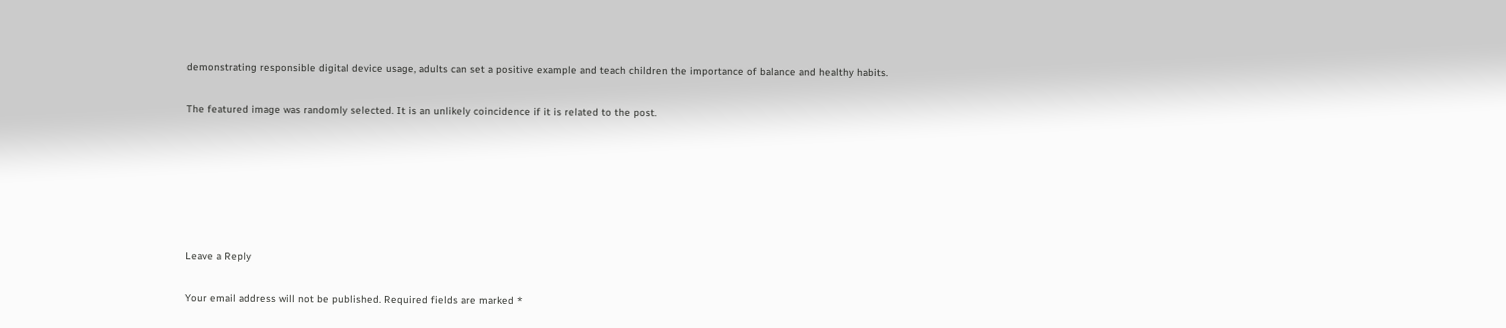demonstrating responsible digital device usage, adults can set a positive example and teach children the importance of balance and healthy habits.

The featured image was randomly selected. It is an unlikely coincidence if it is related to the post.






Leave a Reply

Your email address will not be published. Required fields are marked *